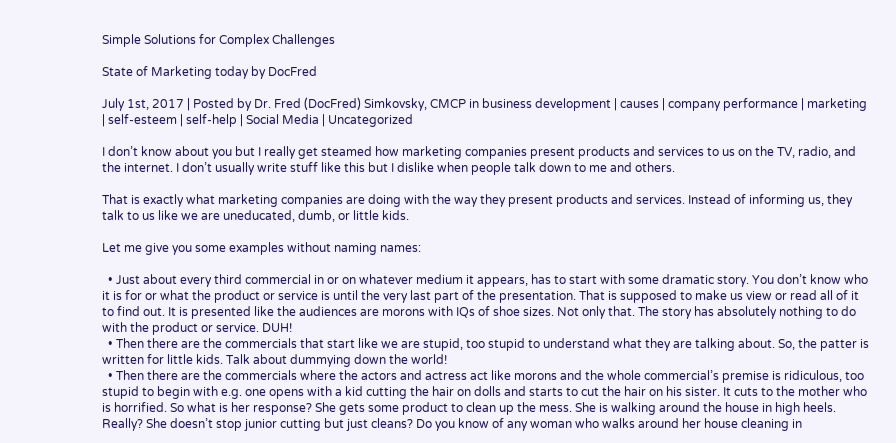Simple Solutions for Complex Challenges

State of Marketing today by DocFred

July 1st, 2017 | Posted by Dr. Fred (DocFred) Simkovsky, CMCP in business development | causes | company performance | marketing | self-esteem | self-help | Social Media | Uncategorized

I don’t know about you but I really get steamed how marketing companies present products and services to us on the TV, radio, and the internet. I don’t usually write stuff like this but I dislike when people talk down to me and others.

That is exactly what marketing companies are doing with the way they present products and services. Instead of informing us, they talk to us like we are uneducated, dumb, or little kids.

Let me give you some examples without naming names:

  • Just about every third commercial in or on whatever medium it appears, has to start with some dramatic story. You don’t know who it is for or what the product or service is until the very last part of the presentation. That is supposed to make us view or read all of it to find out. It is presented like the audiences are morons with IQs of shoe sizes. Not only that. The story has absolutely nothing to do with the product or service. DUH!
  • Then there are the commercials that start like we are stupid, too stupid to understand what they are talking about. So, the patter is written for little kids. Talk about dummying down the world!
  • Then there are the commercials where the actors and actress act like morons and the whole commercial’s premise is ridiculous, too stupid to begin with e.g. one opens with a kid cutting the hair on dolls and starts to cut the hair on his sister. It cuts to the mother who is horrified. So what is her response? She gets some product to clean up the mess. She is walking around the house in high heels. Really? She doesn’t stop junior cutting but just cleans? Do you know of any woman who walks around her house cleaning in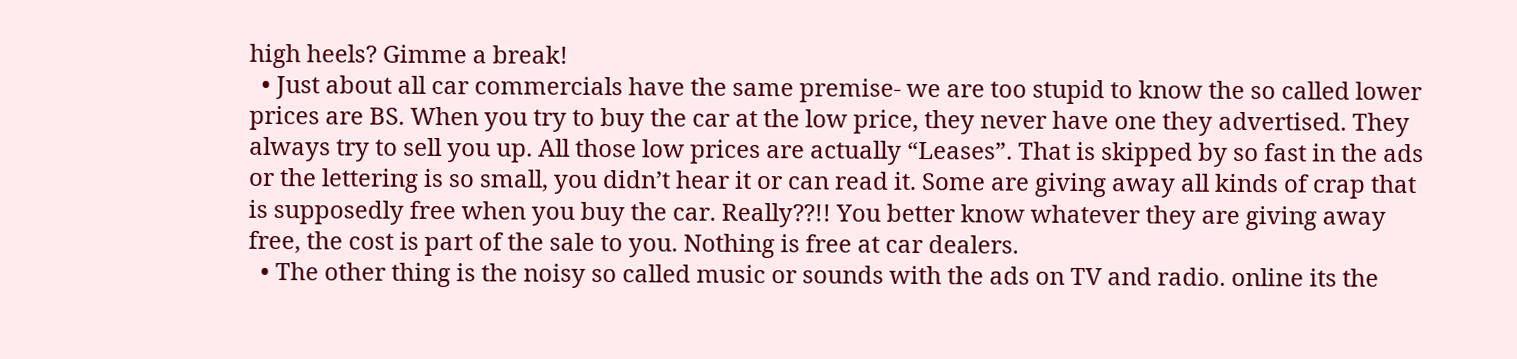high heels? Gimme a break!
  • Just about all car commercials have the same premise- we are too stupid to know the so called lower prices are BS. When you try to buy the car at the low price, they never have one they advertised. They always try to sell you up. All those low prices are actually “Leases”. That is skipped by so fast in the ads or the lettering is so small, you didn’t hear it or can read it. Some are giving away all kinds of crap that is supposedly free when you buy the car. Really??!! You better know whatever they are giving away free, the cost is part of the sale to you. Nothing is free at car dealers.
  • The other thing is the noisy so called music or sounds with the ads on TV and radio. online its the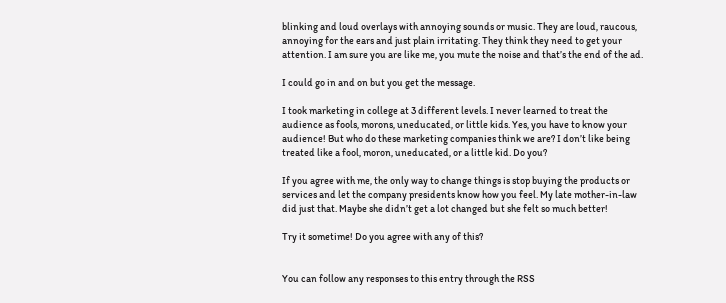blinking and loud overlays with annoying sounds or music. They are loud, raucous, annoying for the ears and just plain irritating. They think they need to get your attention. I am sure you are like me, you mute the noise and that’s the end of the ad.

I could go in and on but you get the message.

I took marketing in college at 3 different levels. I never learned to treat the audience as fools, morons, uneducated, or little kids. Yes, you have to know your audience! But who do these marketing companies think we are? I don’t like being treated like a fool, moron, uneducated, or a little kid. Do you?

If you agree with me, the only way to change things is stop buying the products or services and let the company presidents know how you feel. My late mother-in-law did just that. Maybe she didn’t get a lot changed but she felt so much better!

Try it sometime! Do you agree with any of this?


You can follow any responses to this entry through the RSS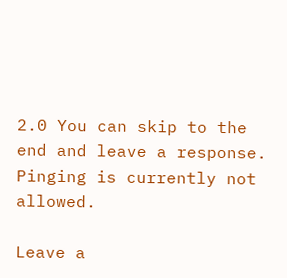2.0 You can skip to the end and leave a response. Pinging is currently not allowed.

Leave a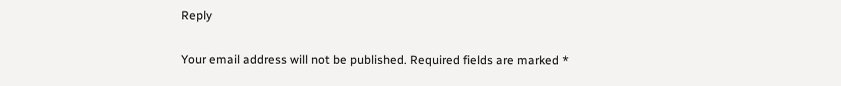Reply

Your email address will not be published. Required fields are marked *